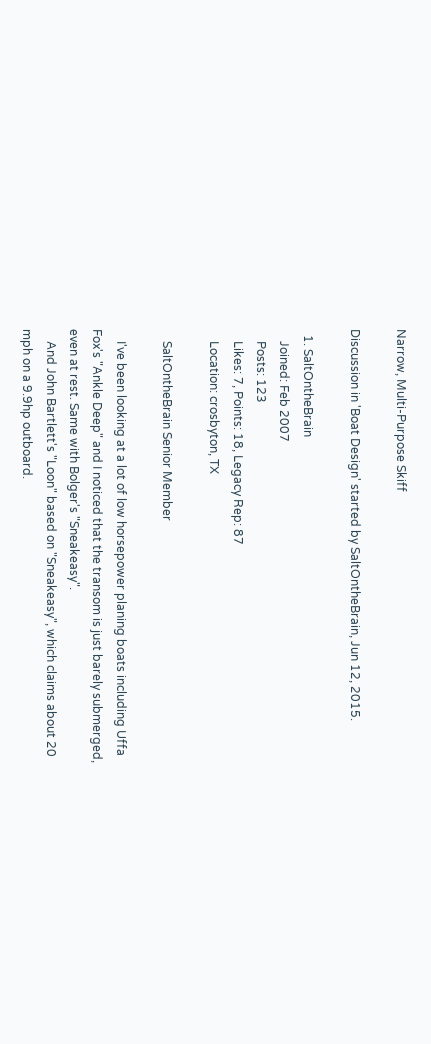Narrow, Multi-Purpose Skiff

Discussion in 'Boat Design' started by SaltOntheBrain, Jun 12, 2015.

  1. SaltOntheBrain
    Joined: Feb 2007
    Posts: 123
    Likes: 7, Points: 18, Legacy Rep: 87
    Location: crosbyton, TX

    SaltOntheBrain Senior Member

    I've been looking at a lot of low horsepower planing boats including Uffa Fox's "Ankle Deep" and I noticed that the transom is just barely submerged, even at rest. Same with Bolger's "Sneakeasy".
    And John Bartlett's "Loon" based on "Sneakeasy", which claims about 20 mph on a 9.9hp outboard.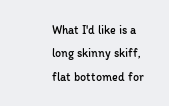What I'd like is a long skinny skiff, flat bottomed for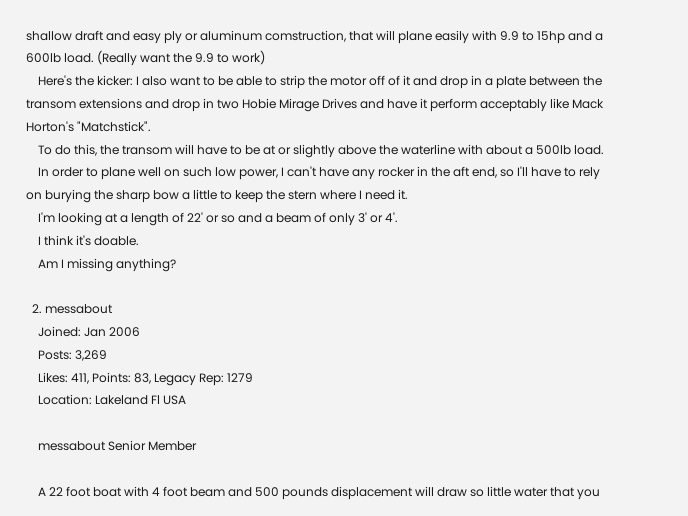shallow draft and easy ply or aluminum comstruction, that will plane easily with 9.9 to 15hp and a 600lb load. (Really want the 9.9 to work)
    Here's the kicker: I also want to be able to strip the motor off of it and drop in a plate between the transom extensions and drop in two Hobie Mirage Drives and have it perform acceptably like Mack Horton's "Matchstick".
    To do this, the transom will have to be at or slightly above the waterline with about a 500lb load.
    In order to plane well on such low power, I can't have any rocker in the aft end, so I'll have to rely on burying the sharp bow a little to keep the stern where I need it.
    I'm looking at a length of 22' or so and a beam of only 3' or 4'.
    I think it's doable.
    Am I missing anything?

  2. messabout
    Joined: Jan 2006
    Posts: 3,269
    Likes: 411, Points: 83, Legacy Rep: 1279
    Location: Lakeland Fl USA

    messabout Senior Member

    A 22 foot boat with 4 foot beam and 500 pounds displacement will draw so little water that you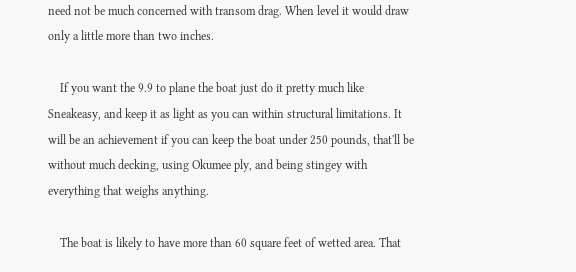need not be much concerned with transom drag. When level it would draw only a little more than two inches.

    If you want the 9.9 to plane the boat just do it pretty much like Sneakeasy, and keep it as light as you can within structural limitations. It will be an achievement if you can keep the boat under 250 pounds, that'll be without much decking, using Okumee ply, and being stingey with everything that weighs anything.

    The boat is likely to have more than 60 square feet of wetted area. That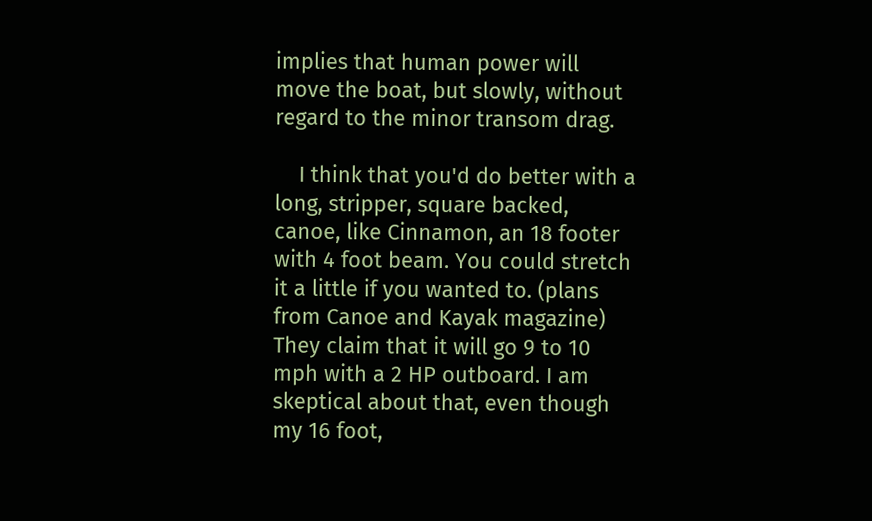implies that human power will move the boat, but slowly, without regard to the minor transom drag.

    I think that you'd do better with a long, stripper, square backed, canoe, like Cinnamon, an 18 footer with 4 foot beam. You could stretch it a little if you wanted to. (plans from Canoe and Kayak magazine) They claim that it will go 9 to 10 mph with a 2 HP outboard. I am skeptical about that, even though my 16 foot,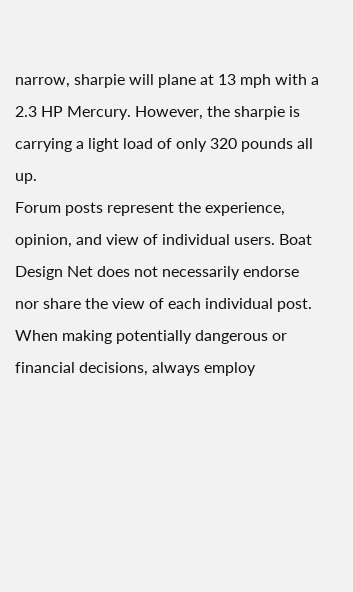narrow, sharpie will plane at 13 mph with a 2.3 HP Mercury. However, the sharpie is carrying a light load of only 320 pounds all up.
Forum posts represent the experience, opinion, and view of individual users. Boat Design Net does not necessarily endorse nor share the view of each individual post.
When making potentially dangerous or financial decisions, always employ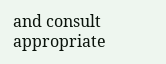and consult appropriate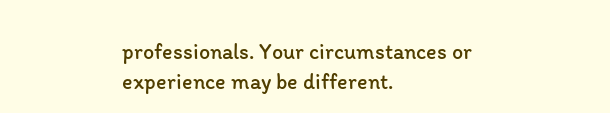professionals. Your circumstances or experience may be different.